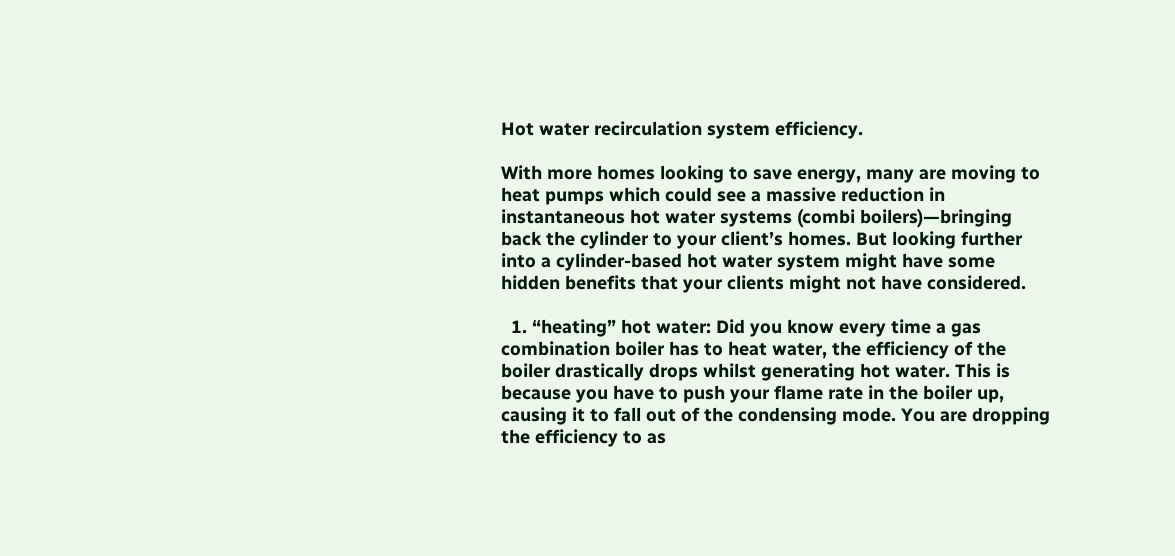Hot water recirculation system efficiency.

With more homes looking to save energy, many are moving to heat pumps which could see a massive reduction in instantaneous hot water systems (combi boilers)—bringing back the cylinder to your client’s homes. But looking further into a cylinder-based hot water system might have some hidden benefits that your clients might not have considered.

  1. “heating” hot water: Did you know every time a gas combination boiler has to heat water, the efficiency of the boiler drastically drops whilst generating hot water. This is because you have to push your flame rate in the boiler up, causing it to fall out of the condensing mode. You are dropping the efficiency to as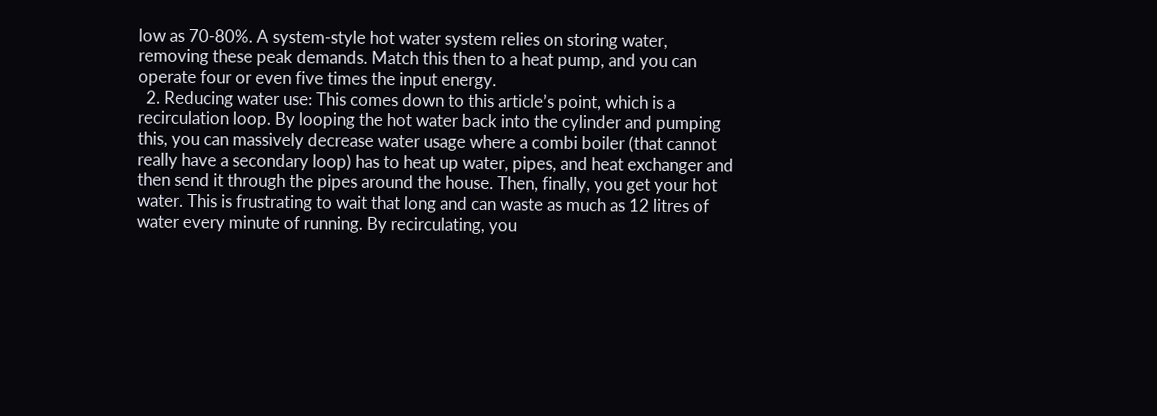low as 70-80%. A system-style hot water system relies on storing water, removing these peak demands. Match this then to a heat pump, and you can operate four or even five times the input energy.
  2. Reducing water use: This comes down to this article’s point, which is a recirculation loop. By looping the hot water back into the cylinder and pumping this, you can massively decrease water usage where a combi boiler (that cannot really have a secondary loop) has to heat up water, pipes, and heat exchanger and then send it through the pipes around the house. Then, finally, you get your hot water. This is frustrating to wait that long and can waste as much as 12 litres of water every minute of running. By recirculating, you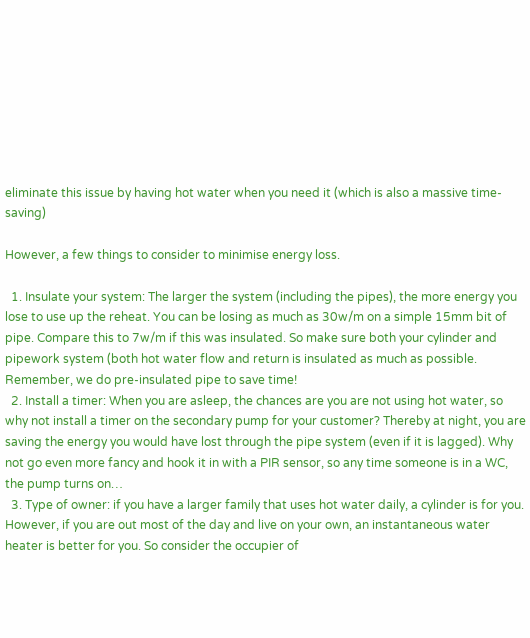eliminate this issue by having hot water when you need it (which is also a massive time-saving)

However, a few things to consider to minimise energy loss.

  1. Insulate your system: The larger the system (including the pipes), the more energy you lose to use up the reheat. You can be losing as much as 30w/m on a simple 15mm bit of pipe. Compare this to 7w/m if this was insulated. So make sure both your cylinder and pipework system (both hot water flow and return is insulated as much as possible. Remember, we do pre-insulated pipe to save time!
  2. Install a timer: When you are asleep, the chances are you are not using hot water, so why not install a timer on the secondary pump for your customer? Thereby at night, you are saving the energy you would have lost through the pipe system (even if it is lagged). Why not go even more fancy and hook it in with a PIR sensor, so any time someone is in a WC, the pump turns on…
  3. Type of owner: if you have a larger family that uses hot water daily, a cylinder is for you. However, if you are out most of the day and live on your own, an instantaneous water heater is better for you. So consider the occupier of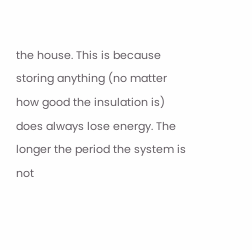the house. This is because storing anything (no matter how good the insulation is) does always lose energy. The longer the period the system is not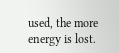used, the more energy is lost.